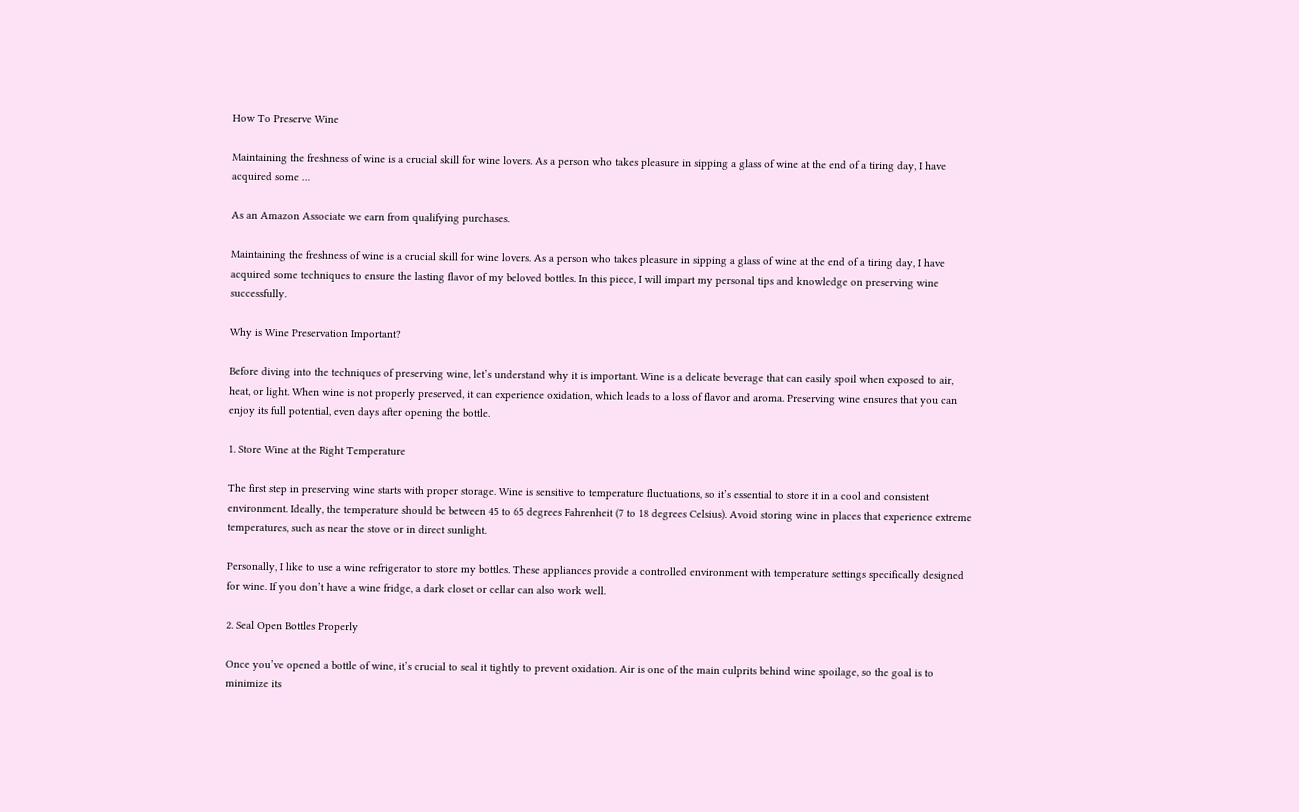How To Preserve Wine

Maintaining the freshness of wine is a crucial skill for wine lovers. As a person who takes pleasure in sipping a glass of wine at the end of a tiring day, I have acquired some …

As an Amazon Associate we earn from qualifying purchases.

Maintaining the freshness of wine is a crucial skill for wine lovers. As a person who takes pleasure in sipping a glass of wine at the end of a tiring day, I have acquired some techniques to ensure the lasting flavor of my beloved bottles. In this piece, I will impart my personal tips and knowledge on preserving wine successfully.

Why is Wine Preservation Important?

Before diving into the techniques of preserving wine, let’s understand why it is important. Wine is a delicate beverage that can easily spoil when exposed to air, heat, or light. When wine is not properly preserved, it can experience oxidation, which leads to a loss of flavor and aroma. Preserving wine ensures that you can enjoy its full potential, even days after opening the bottle.

1. Store Wine at the Right Temperature

The first step in preserving wine starts with proper storage. Wine is sensitive to temperature fluctuations, so it’s essential to store it in a cool and consistent environment. Ideally, the temperature should be between 45 to 65 degrees Fahrenheit (7 to 18 degrees Celsius). Avoid storing wine in places that experience extreme temperatures, such as near the stove or in direct sunlight.

Personally, I like to use a wine refrigerator to store my bottles. These appliances provide a controlled environment with temperature settings specifically designed for wine. If you don’t have a wine fridge, a dark closet or cellar can also work well.

2. Seal Open Bottles Properly

Once you’ve opened a bottle of wine, it’s crucial to seal it tightly to prevent oxidation. Air is one of the main culprits behind wine spoilage, so the goal is to minimize its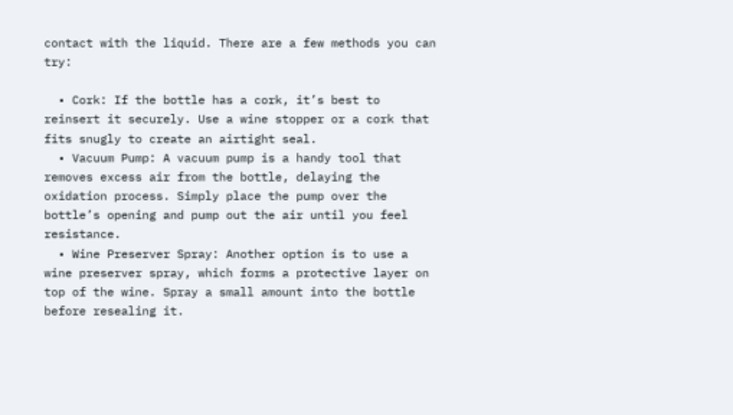contact with the liquid. There are a few methods you can try:

  • Cork: If the bottle has a cork, it’s best to reinsert it securely. Use a wine stopper or a cork that fits snugly to create an airtight seal.
  • Vacuum Pump: A vacuum pump is a handy tool that removes excess air from the bottle, delaying the oxidation process. Simply place the pump over the bottle’s opening and pump out the air until you feel resistance.
  • Wine Preserver Spray: Another option is to use a wine preserver spray, which forms a protective layer on top of the wine. Spray a small amount into the bottle before resealing it.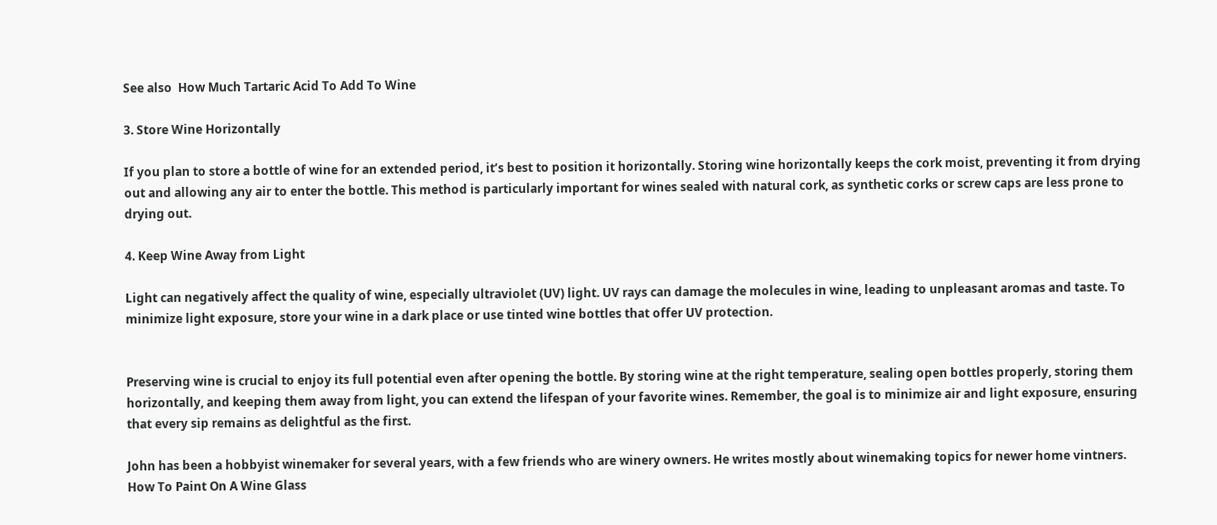See also  How Much Tartaric Acid To Add To Wine

3. Store Wine Horizontally

If you plan to store a bottle of wine for an extended period, it’s best to position it horizontally. Storing wine horizontally keeps the cork moist, preventing it from drying out and allowing any air to enter the bottle. This method is particularly important for wines sealed with natural cork, as synthetic corks or screw caps are less prone to drying out.

4. Keep Wine Away from Light

Light can negatively affect the quality of wine, especially ultraviolet (UV) light. UV rays can damage the molecules in wine, leading to unpleasant aromas and taste. To minimize light exposure, store your wine in a dark place or use tinted wine bottles that offer UV protection.


Preserving wine is crucial to enjoy its full potential even after opening the bottle. By storing wine at the right temperature, sealing open bottles properly, storing them horizontally, and keeping them away from light, you can extend the lifespan of your favorite wines. Remember, the goal is to minimize air and light exposure, ensuring that every sip remains as delightful as the first.

John has been a hobbyist winemaker for several years, with a few friends who are winery owners. He writes mostly about winemaking topics for newer home vintners.
How To Paint On A Wine Glass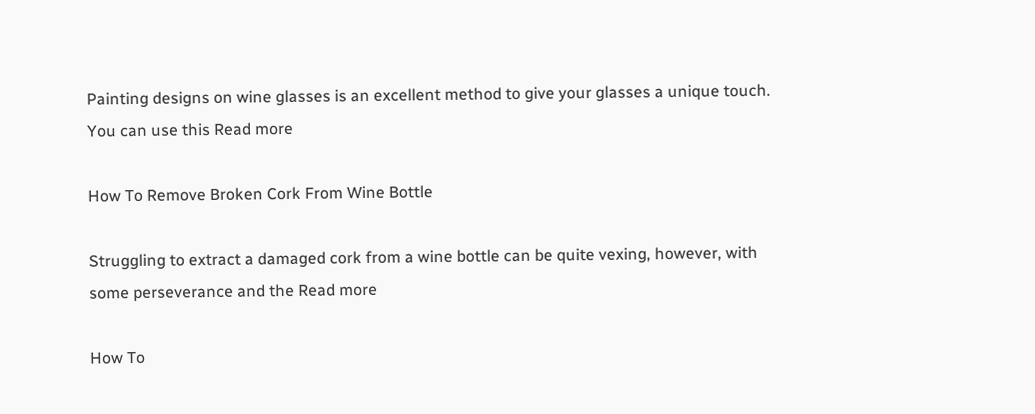Painting designs on wine glasses is an excellent method to give your glasses a unique touch. You can use this Read more

How To Remove Broken Cork From Wine Bottle

Struggling to extract a damaged cork from a wine bottle can be quite vexing, however, with some perseverance and the Read more

How To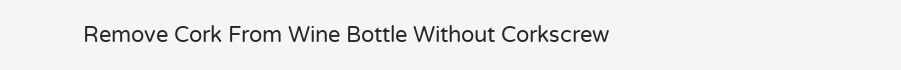Remove Cork From Wine Bottle Without Corkscrew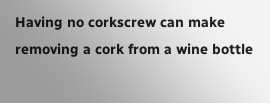Having no corkscrew can make removing a cork from a wine bottle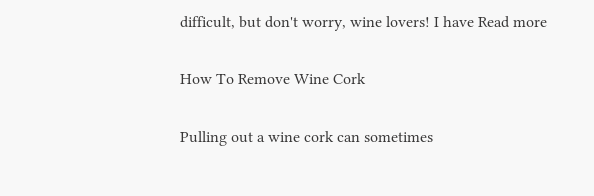difficult, but don't worry, wine lovers! I have Read more

How To Remove Wine Cork

Pulling out a wine cork can sometimes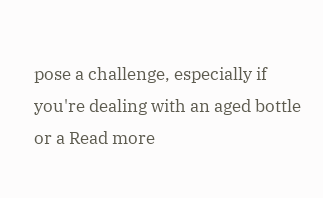pose a challenge, especially if you're dealing with an aged bottle or a Read more